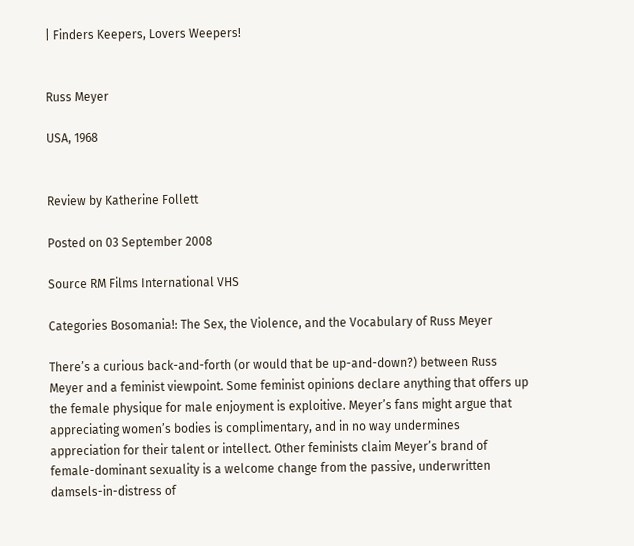| Finders Keepers, Lovers Weepers!


Russ Meyer

USA, 1968


Review by Katherine Follett

Posted on 03 September 2008

Source RM Films International VHS

Categories Bosomania!: The Sex, the Violence, and the Vocabulary of Russ Meyer

There’s a curious back-and-forth (or would that be up-and-down?) between Russ Meyer and a feminist viewpoint. Some feminist opinions declare anything that offers up the female physique for male enjoyment is exploitive. Meyer’s fans might argue that appreciating women’s bodies is complimentary, and in no way undermines appreciation for their talent or intellect. Other feminists claim Meyer’s brand of female-dominant sexuality is a welcome change from the passive, underwritten damsels-in-distress of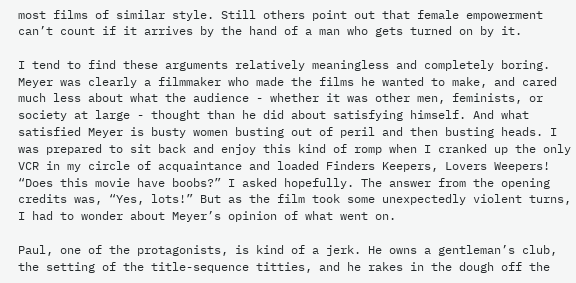most films of similar style. Still others point out that female empowerment can’t count if it arrives by the hand of a man who gets turned on by it.

I tend to find these arguments relatively meaningless and completely boring. Meyer was clearly a filmmaker who made the films he wanted to make, and cared much less about what the audience - whether it was other men, feminists, or society at large - thought than he did about satisfying himself. And what satisfied Meyer is busty women busting out of peril and then busting heads. I was prepared to sit back and enjoy this kind of romp when I cranked up the only VCR in my circle of acquaintance and loaded Finders Keepers, Lovers Weepers! “Does this movie have boobs?” I asked hopefully. The answer from the opening credits was, “Yes, lots!” But as the film took some unexpectedly violent turns, I had to wonder about Meyer’s opinion of what went on.

Paul, one of the protagonists, is kind of a jerk. He owns a gentleman’s club, the setting of the title-sequence titties, and he rakes in the dough off the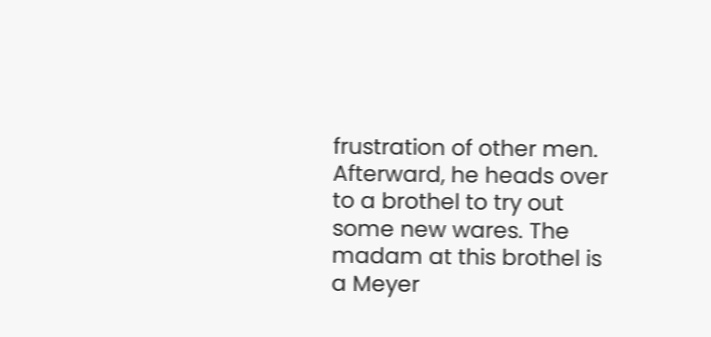frustration of other men. Afterward, he heads over to a brothel to try out some new wares. The madam at this brothel is a Meyer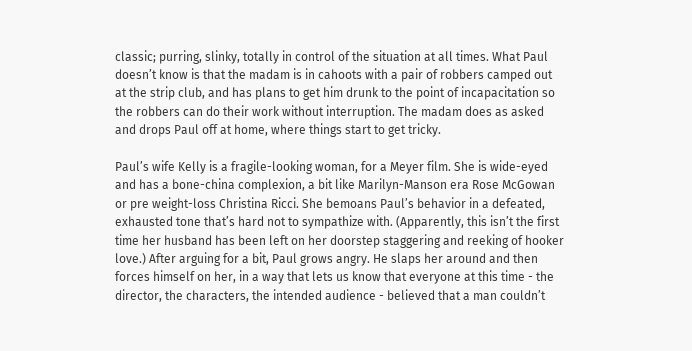classic; purring, slinky, totally in control of the situation at all times. What Paul doesn’t know is that the madam is in cahoots with a pair of robbers camped out at the strip club, and has plans to get him drunk to the point of incapacitation so the robbers can do their work without interruption. The madam does as asked and drops Paul off at home, where things start to get tricky.

Paul’s wife Kelly is a fragile-looking woman, for a Meyer film. She is wide-eyed and has a bone-china complexion, a bit like Marilyn-Manson era Rose McGowan or pre weight-loss Christina Ricci. She bemoans Paul’s behavior in a defeated, exhausted tone that’s hard not to sympathize with. (Apparently, this isn’t the first time her husband has been left on her doorstep staggering and reeking of hooker love.) After arguing for a bit, Paul grows angry. He slaps her around and then forces himself on her, in a way that lets us know that everyone at this time - the director, the characters, the intended audience - believed that a man couldn’t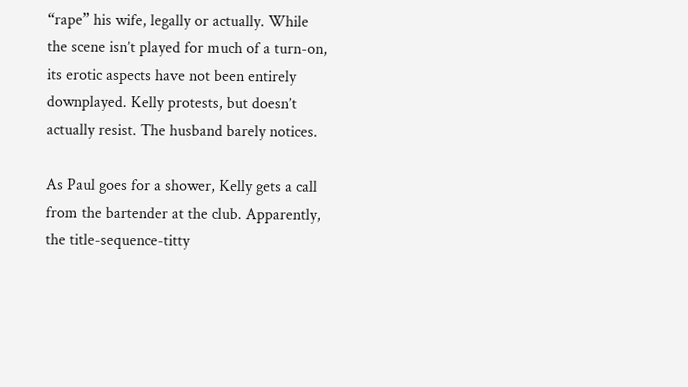“rape” his wife, legally or actually. While the scene isn’t played for much of a turn-on, its erotic aspects have not been entirely downplayed. Kelly protests, but doesn’t actually resist. The husband barely notices.

As Paul goes for a shower, Kelly gets a call from the bartender at the club. Apparently, the title-sequence-titty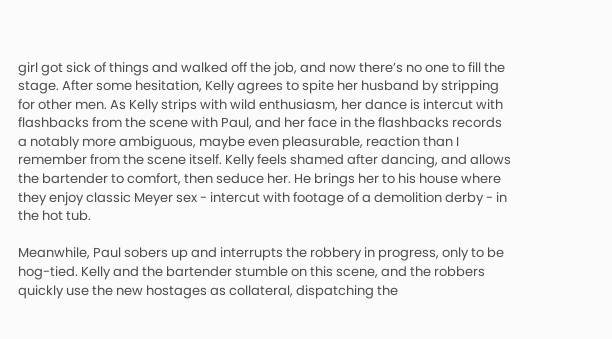girl got sick of things and walked off the job, and now there’s no one to fill the stage. After some hesitation, Kelly agrees to spite her husband by stripping for other men. As Kelly strips with wild enthusiasm, her dance is intercut with flashbacks from the scene with Paul, and her face in the flashbacks records a notably more ambiguous, maybe even pleasurable, reaction than I remember from the scene itself. Kelly feels shamed after dancing, and allows the bartender to comfort, then seduce her. He brings her to his house where they enjoy classic Meyer sex - intercut with footage of a demolition derby - in the hot tub.

Meanwhile, Paul sobers up and interrupts the robbery in progress, only to be hog-tied. Kelly and the bartender stumble on this scene, and the robbers quickly use the new hostages as collateral, dispatching the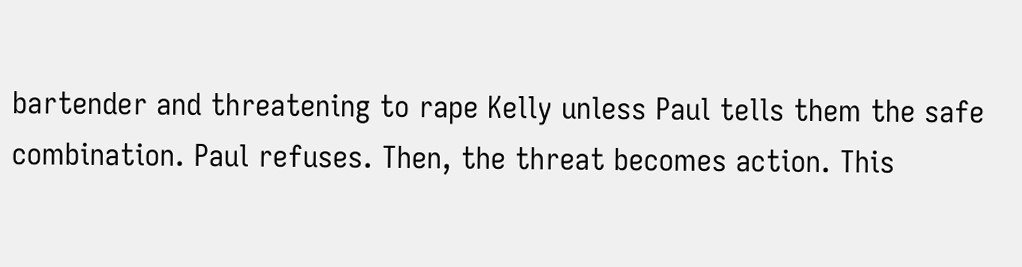bartender and threatening to rape Kelly unless Paul tells them the safe combination. Paul refuses. Then, the threat becomes action. This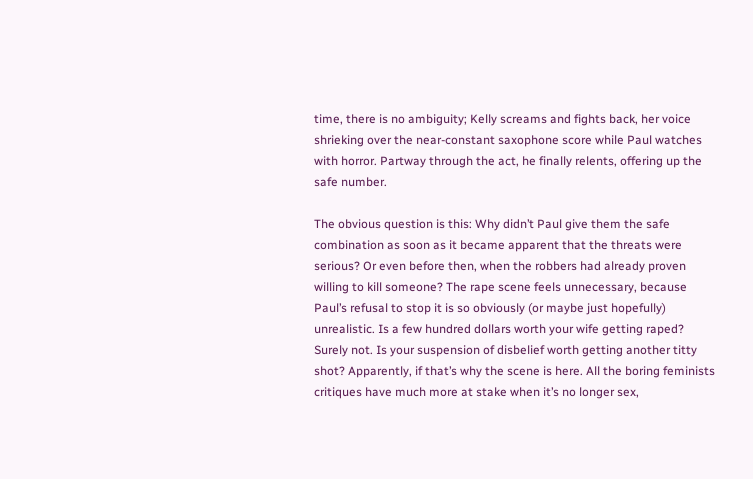time, there is no ambiguity; Kelly screams and fights back, her voice shrieking over the near-constant saxophone score while Paul watches with horror. Partway through the act, he finally relents, offering up the safe number.

The obvious question is this: Why didn’t Paul give them the safe combination as soon as it became apparent that the threats were serious? Or even before then, when the robbers had already proven willing to kill someone? The rape scene feels unnecessary, because Paul’s refusal to stop it is so obviously (or maybe just hopefully) unrealistic. Is a few hundred dollars worth your wife getting raped? Surely not. Is your suspension of disbelief worth getting another titty shot? Apparently, if that’s why the scene is here. All the boring feminists critiques have much more at stake when it’s no longer sex,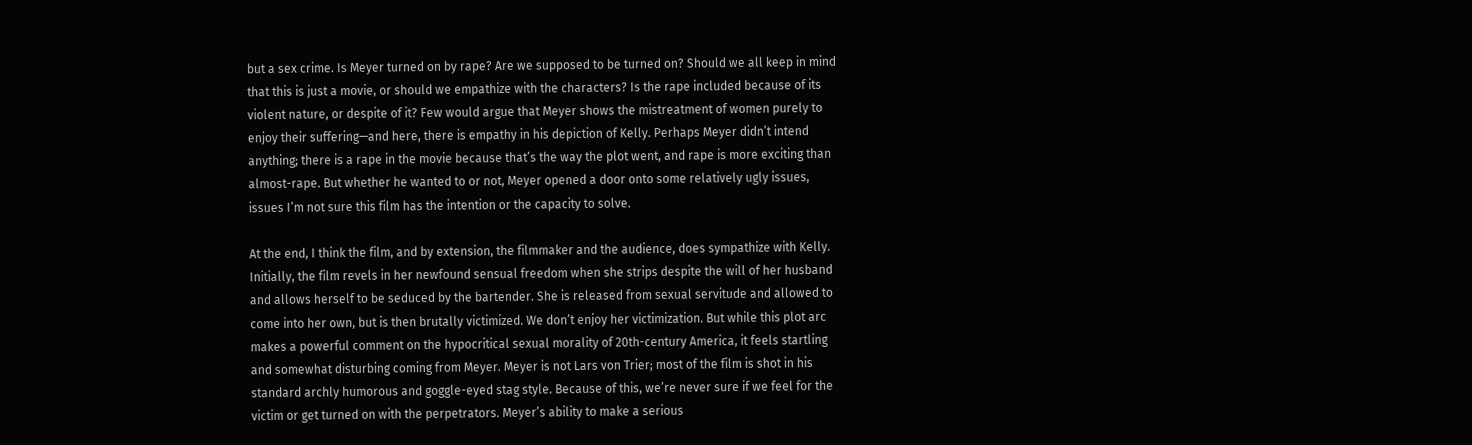but a sex crime. Is Meyer turned on by rape? Are we supposed to be turned on? Should we all keep in mind that this is just a movie, or should we empathize with the characters? Is the rape included because of its violent nature, or despite of it? Few would argue that Meyer shows the mistreatment of women purely to enjoy their suffering—and here, there is empathy in his depiction of Kelly. Perhaps Meyer didn’t intend anything; there is a rape in the movie because that’s the way the plot went, and rape is more exciting than almost-rape. But whether he wanted to or not, Meyer opened a door onto some relatively ugly issues, issues I’m not sure this film has the intention or the capacity to solve.

At the end, I think the film, and by extension, the filmmaker and the audience, does sympathize with Kelly. Initially, the film revels in her newfound sensual freedom when she strips despite the will of her husband and allows herself to be seduced by the bartender. She is released from sexual servitude and allowed to come into her own, but is then brutally victimized. We don’t enjoy her victimization. But while this plot arc makes a powerful comment on the hypocritical sexual morality of 20th-century America, it feels startling and somewhat disturbing coming from Meyer. Meyer is not Lars von Trier; most of the film is shot in his standard archly humorous and goggle-eyed stag style. Because of this, we’re never sure if we feel for the victim or get turned on with the perpetrators. Meyer’s ability to make a serious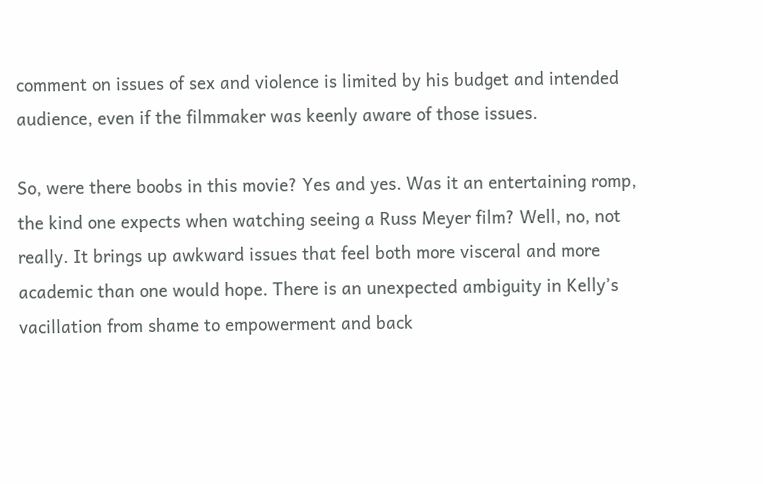comment on issues of sex and violence is limited by his budget and intended audience, even if the filmmaker was keenly aware of those issues.

So, were there boobs in this movie? Yes and yes. Was it an entertaining romp, the kind one expects when watching seeing a Russ Meyer film? Well, no, not really. It brings up awkward issues that feel both more visceral and more academic than one would hope. There is an unexpected ambiguity in Kelly’s vacillation from shame to empowerment and back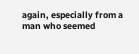again, especially from a man who seemed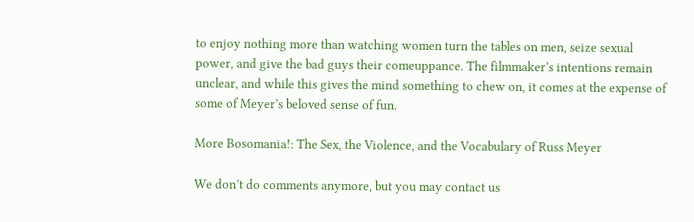to enjoy nothing more than watching women turn the tables on men, seize sexual power, and give the bad guys their comeuppance. The filmmaker’s intentions remain unclear, and while this gives the mind something to chew on, it comes at the expense of some of Meyer’s beloved sense of fun.

More Bosomania!: The Sex, the Violence, and the Vocabulary of Russ Meyer

We don’t do comments anymore, but you may contact us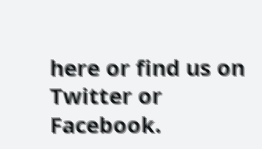here or find us on Twitter or Facebook.